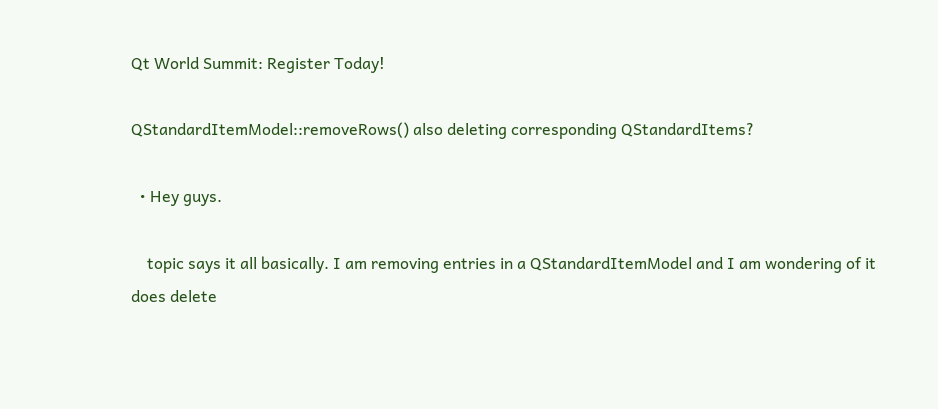Qt World Summit: Register Today!

QStandardItemModel::removeRows() also deleting corresponding QStandardItems?

  • Hey guys.

    topic says it all basically. I am removing entries in a QStandardItemModel and I am wondering of it does delete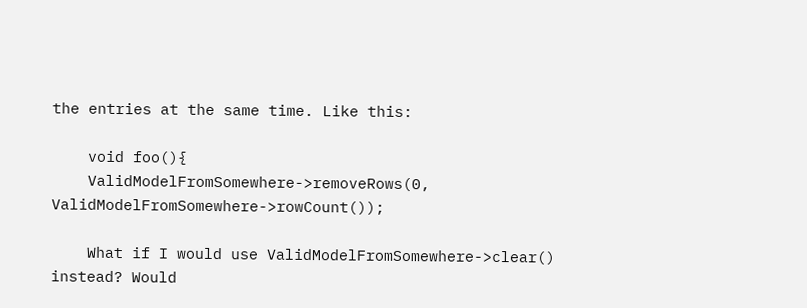the entries at the same time. Like this:

    void foo(){
    ValidModelFromSomewhere->removeRows(0, ValidModelFromSomewhere->rowCount());

    What if I would use ValidModelFromSomewhere->clear() instead? Would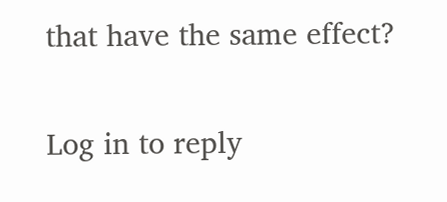that have the same effect?

Log in to reply